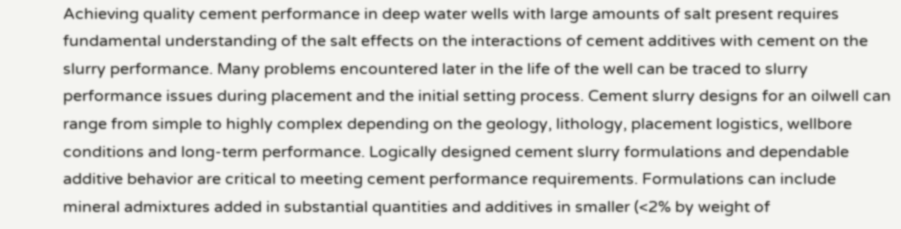Achieving quality cement performance in deep water wells with large amounts of salt present requires fundamental understanding of the salt effects on the interactions of cement additives with cement on the slurry performance. Many problems encountered later in the life of the well can be traced to slurry performance issues during placement and the initial setting process. Cement slurry designs for an oilwell can range from simple to highly complex depending on the geology, lithology, placement logistics, wellbore conditions and long-term performance. Logically designed cement slurry formulations and dependable additive behavior are critical to meeting cement performance requirements. Formulations can include mineral admixtures added in substantial quantities and additives in smaller (<2% by weight of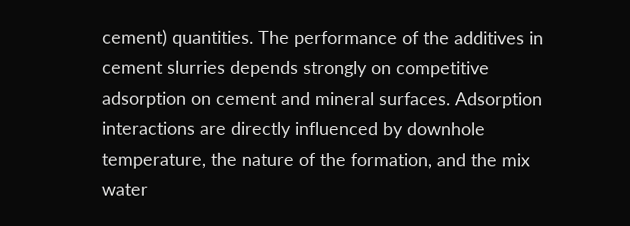cement) quantities. The performance of the additives in cement slurries depends strongly on competitive adsorption on cement and mineral surfaces. Adsorption interactions are directly influenced by downhole temperature, the nature of the formation, and the mix water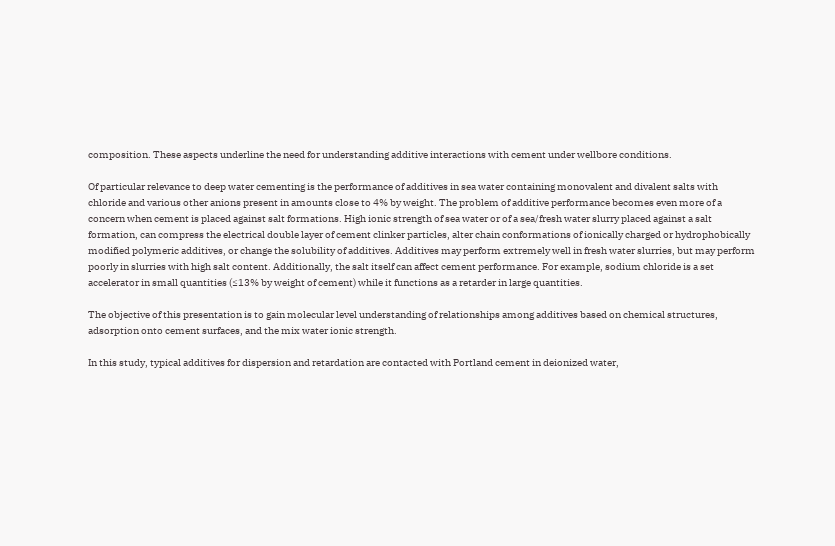composition. These aspects underline the need for understanding additive interactions with cement under wellbore conditions.

Of particular relevance to deep water cementing is the performance of additives in sea water containing monovalent and divalent salts with chloride and various other anions present in amounts close to 4% by weight. The problem of additive performance becomes even more of a concern when cement is placed against salt formations. High ionic strength of sea water or of a sea/fresh water slurry placed against a salt formation, can compress the electrical double layer of cement clinker particles, alter chain conformations of ionically charged or hydrophobically modified polymeric additives, or change the solubility of additives. Additives may perform extremely well in fresh water slurries, but may perform poorly in slurries with high salt content. Additionally, the salt itself can affect cement performance. For example, sodium chloride is a set accelerator in small quantities (≤13% by weight of cement) while it functions as a retarder in large quantities.

The objective of this presentation is to gain molecular level understanding of relationships among additives based on chemical structures, adsorption onto cement surfaces, and the mix water ionic strength.

In this study, typical additives for dispersion and retardation are contacted with Portland cement in deionized water,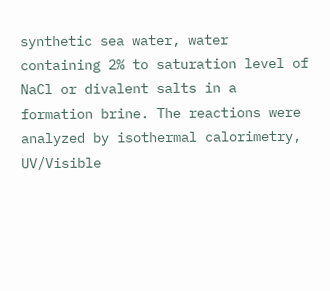synthetic sea water, water containing 2% to saturation level of NaCl or divalent salts in a formation brine. The reactions were analyzed by isothermal calorimetry, UV/Visible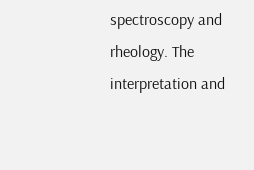spectroscopy and rheology. The interpretation and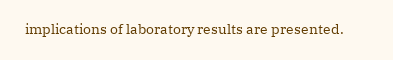implications of laboratory results are presented.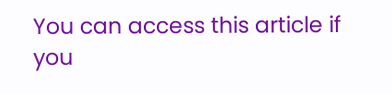You can access this article if you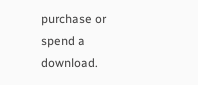purchase or spend a download.